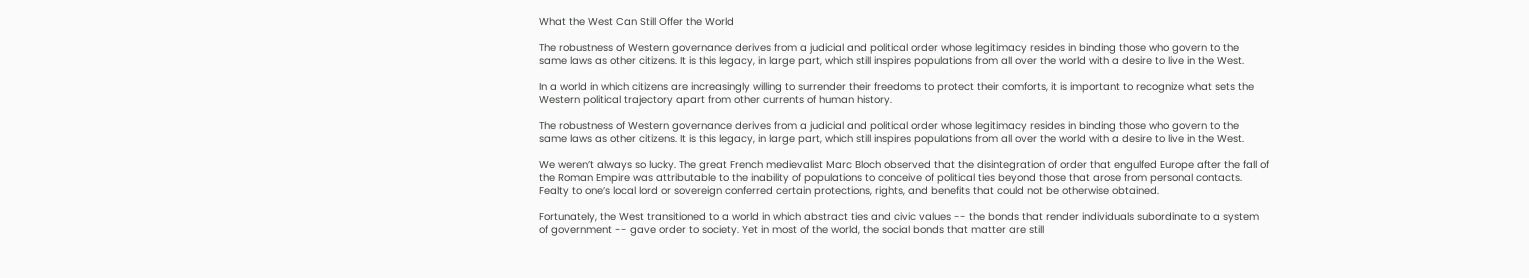What the West Can Still Offer the World

The robustness of Western governance derives from a judicial and political order whose legitimacy resides in binding those who govern to the same laws as other citizens. It is this legacy, in large part, which still inspires populations from all over the world with a desire to live in the West.

In a world in which citizens are increasingly willing to surrender their freedoms to protect their comforts, it is important to recognize what sets the Western political trajectory apart from other currents of human history.

The robustness of Western governance derives from a judicial and political order whose legitimacy resides in binding those who govern to the same laws as other citizens. It is this legacy, in large part, which still inspires populations from all over the world with a desire to live in the West.

We weren’t always so lucky. The great French medievalist Marc Bloch observed that the disintegration of order that engulfed Europe after the fall of the Roman Empire was attributable to the inability of populations to conceive of political ties beyond those that arose from personal contacts. Fealty to one’s local lord or sovereign conferred certain protections, rights, and benefits that could not be otherwise obtained.

Fortunately, the West transitioned to a world in which abstract ties and civic values -- the bonds that render individuals subordinate to a system of government -- gave order to society. Yet in most of the world, the social bonds that matter are still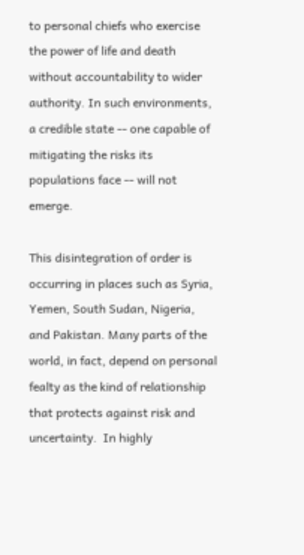to personal chiefs who exercise the power of life and death without accountability to wider authority. In such environments, a credible state -- one capable of mitigating the risks its populations face -- will not emerge.

This disintegration of order is occurring in places such as Syria, Yemen, South Sudan, Nigeria, and Pakistan. Many parts of the world, in fact, depend on personal fealty as the kind of relationship that protects against risk and uncertainty.  In highly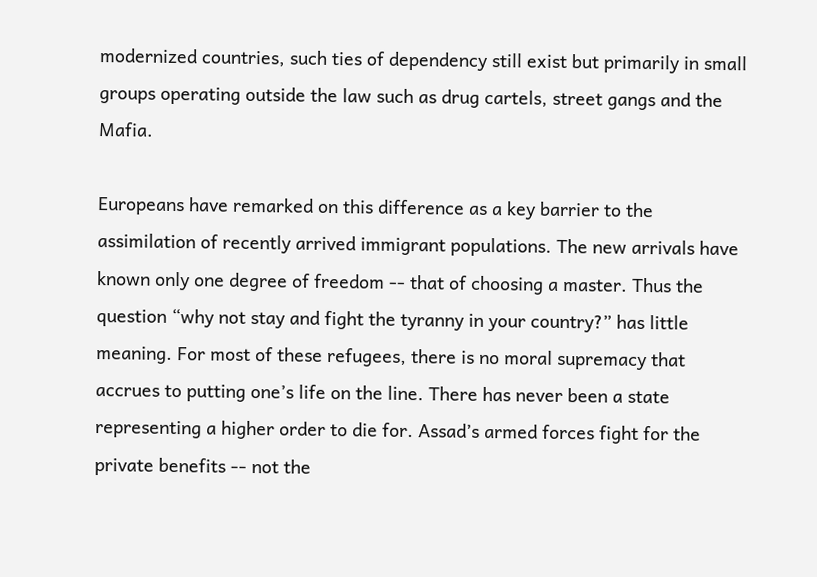modernized countries, such ties of dependency still exist but primarily in small groups operating outside the law such as drug cartels, street gangs and the Mafia.

Europeans have remarked on this difference as a key barrier to the assimilation of recently arrived immigrant populations. The new arrivals have known only one degree of freedom -- that of choosing a master. Thus the question “why not stay and fight the tyranny in your country?” has little meaning. For most of these refugees, there is no moral supremacy that accrues to putting one’s life on the line. There has never been a state representing a higher order to die for. Assad’s armed forces fight for the private benefits -- not the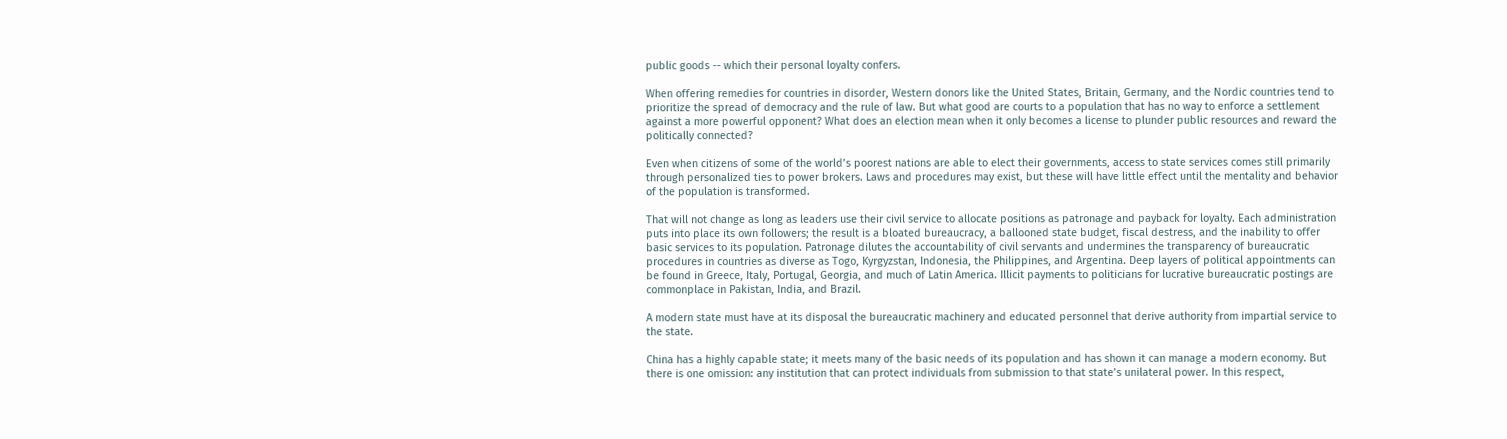public goods -- which their personal loyalty confers.

When offering remedies for countries in disorder, Western donors like the United States, Britain, Germany, and the Nordic countries tend to prioritize the spread of democracy and the rule of law. But what good are courts to a population that has no way to enforce a settlement against a more powerful opponent? What does an election mean when it only becomes a license to plunder public resources and reward the politically connected?

Even when citizens of some of the world’s poorest nations are able to elect their governments, access to state services comes still primarily through personalized ties to power brokers. Laws and procedures may exist, but these will have little effect until the mentality and behavior of the population is transformed.

That will not change as long as leaders use their civil service to allocate positions as patronage and payback for loyalty. Each administration puts into place its own followers; the result is a bloated bureaucracy, a ballooned state budget, fiscal destress, and the inability to offer basic services to its population. Patronage dilutes the accountability of civil servants and undermines the transparency of bureaucratic procedures in countries as diverse as Togo, Kyrgyzstan, Indonesia, the Philippines, and Argentina. Deep layers of political appointments can be found in Greece, Italy, Portugal, Georgia, and much of Latin America. Illicit payments to politicians for lucrative bureaucratic postings are commonplace in Pakistan, India, and Brazil.

A modern state must have at its disposal the bureaucratic machinery and educated personnel that derive authority from impartial service to the state.

China has a highly capable state; it meets many of the basic needs of its population and has shown it can manage a modern economy. But there is one omission: any institution that can protect individuals from submission to that state’s unilateral power. In this respect,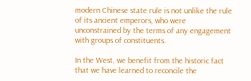modern Chinese state rule is not unlike the rule of its ancient emperors, who were unconstrained by the terms of any engagement with groups of constituents.

In the West, we benefit from the historic fact that we have learned to reconcile the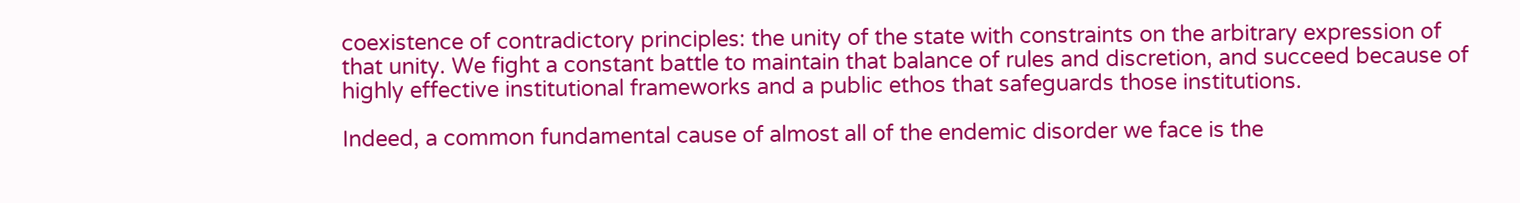coexistence of contradictory principles: the unity of the state with constraints on the arbitrary expression of that unity. We fight a constant battle to maintain that balance of rules and discretion, and succeed because of highly effective institutional frameworks and a public ethos that safeguards those institutions.

Indeed, a common fundamental cause of almost all of the endemic disorder we face is the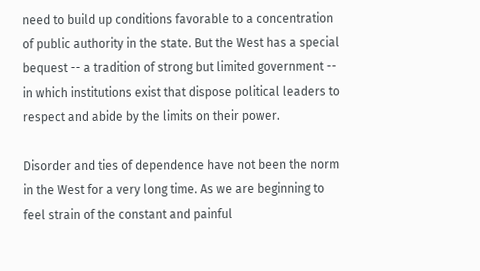need to build up conditions favorable to a concentration of public authority in the state. But the West has a special bequest -- a tradition of strong but limited government -- in which institutions exist that dispose political leaders to respect and abide by the limits on their power.

Disorder and ties of dependence have not been the norm in the West for a very long time. As we are beginning to feel strain of the constant and painful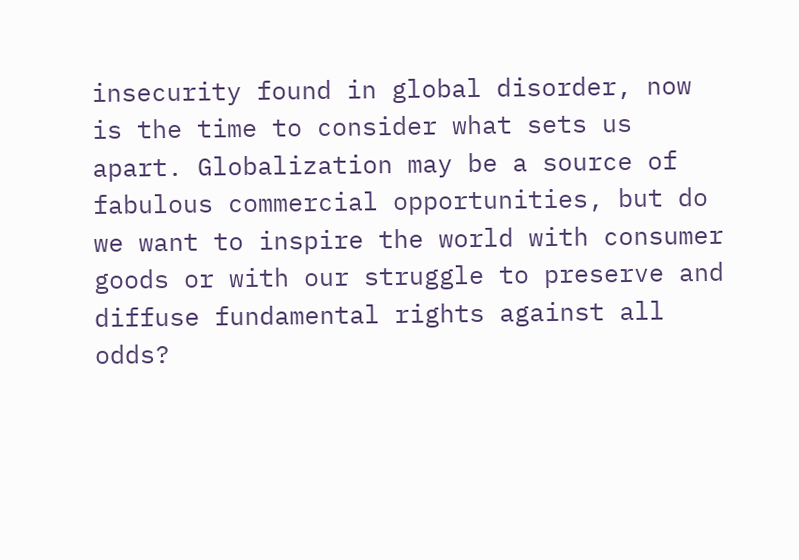insecurity found in global disorder, now is the time to consider what sets us apart. Globalization may be a source of fabulous commercial opportunities, but do we want to inspire the world with consumer goods or with our struggle to preserve and diffuse fundamental rights against all odds?